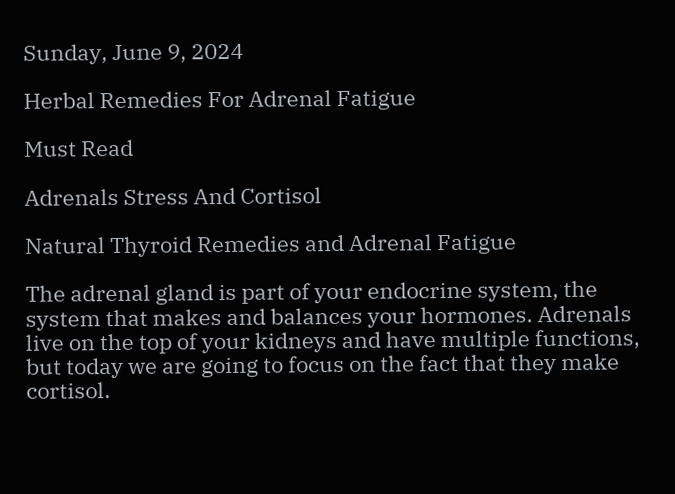Sunday, June 9, 2024

Herbal Remedies For Adrenal Fatigue

Must Read

Adrenals Stress And Cortisol

Natural Thyroid Remedies and Adrenal Fatigue

The adrenal gland is part of your endocrine system, the system that makes and balances your hormones. Adrenals live on the top of your kidneys and have multiple functions, but today we are going to focus on the fact that they make cortisol.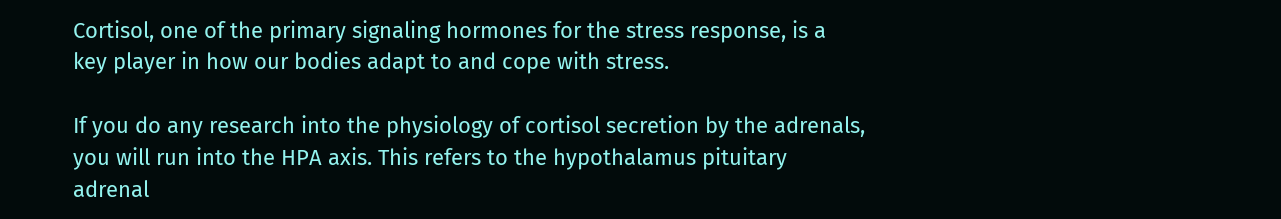Cortisol, one of the primary signaling hormones for the stress response, is a key player in how our bodies adapt to and cope with stress.

If you do any research into the physiology of cortisol secretion by the adrenals, you will run into the HPA axis. This refers to the hypothalamus pituitary adrenal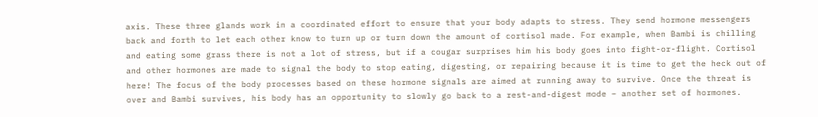axis. These three glands work in a coordinated effort to ensure that your body adapts to stress. They send hormone messengers back and forth to let each other know to turn up or turn down the amount of cortisol made. For example, when Bambi is chilling and eating some grass there is not a lot of stress, but if a cougar surprises him his body goes into fight-or-flight. Cortisol and other hormones are made to signal the body to stop eating, digesting, or repairing because it is time to get the heck out of here! The focus of the body processes based on these hormone signals are aimed at running away to survive. Once the threat is over and Bambi survives, his body has an opportunity to slowly go back to a rest-and-digest mode – another set of hormones.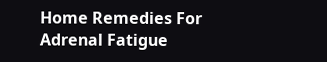Home Remedies For Adrenal Fatigue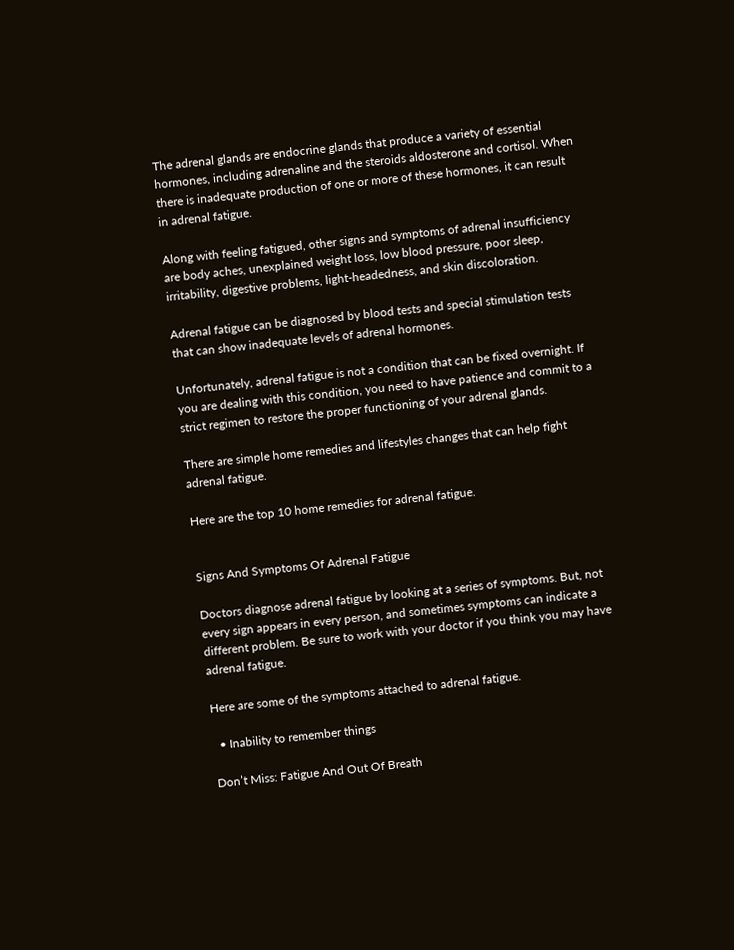The adrenal glands are endocrine glands that produce a variety of essential hormones, including adrenaline and the steroids aldosterone and cortisol. When there is inadequate production of one or more of these hormones, it can result in adrenal fatigue.

Along with feeling fatigued, other signs and symptoms of adrenal insufficiency are body aches, unexplained weight loss, low blood pressure, poor sleep, irritability, digestive problems, light-headedness, and skin discoloration.

Adrenal fatigue can be diagnosed by blood tests and special stimulation tests that can show inadequate levels of adrenal hormones.

Unfortunately, adrenal fatigue is not a condition that can be fixed overnight. If you are dealing with this condition, you need to have patience and commit to a strict regimen to restore the proper functioning of your adrenal glands.

There are simple home remedies and lifestyles changes that can help fight adrenal fatigue.

Here are the top 10 home remedies for adrenal fatigue.


Signs And Symptoms Of Adrenal Fatigue

Doctors diagnose adrenal fatigue by looking at a series of symptoms. But, not every sign appears in every person, and sometimes symptoms can indicate a different problem. Be sure to work with your doctor if you think you may have adrenal fatigue.

Here are some of the symptoms attached to adrenal fatigue.

  • Inability to remember things

Don’t Miss: Fatigue And Out Of Breath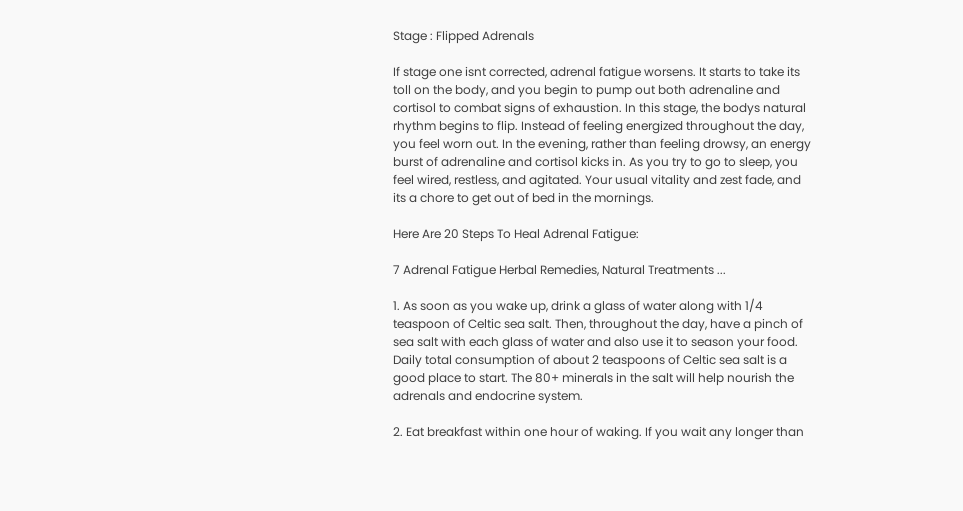Stage : Flipped Adrenals

If stage one isnt corrected, adrenal fatigue worsens. It starts to take its toll on the body, and you begin to pump out both adrenaline and cortisol to combat signs of exhaustion. In this stage, the bodys natural rhythm begins to flip. Instead of feeling energized throughout the day, you feel worn out. In the evening, rather than feeling drowsy, an energy burst of adrenaline and cortisol kicks in. As you try to go to sleep, you feel wired, restless, and agitated. Your usual vitality and zest fade, and its a chore to get out of bed in the mornings.

Here Are 20 Steps To Heal Adrenal Fatigue:

7 Adrenal Fatigue Herbal Remedies, Natural Treatments ...

1. As soon as you wake up, drink a glass of water along with 1/4 teaspoon of Celtic sea salt. Then, throughout the day, have a pinch of sea salt with each glass of water and also use it to season your food. Daily total consumption of about 2 teaspoons of Celtic sea salt is a good place to start. The 80+ minerals in the salt will help nourish the adrenals and endocrine system.

2. Eat breakfast within one hour of waking. If you wait any longer than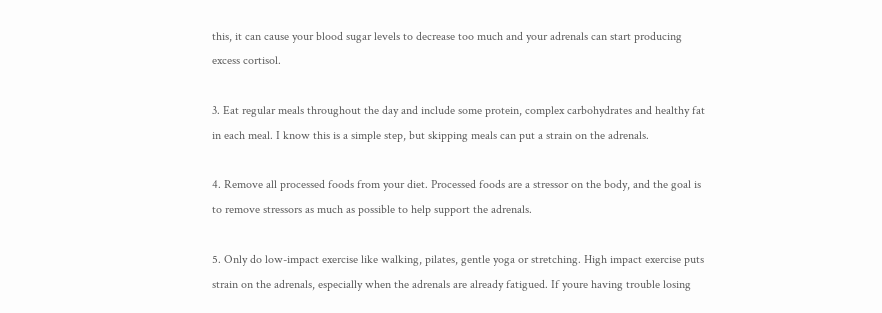this, it can cause your blood sugar levels to decrease too much and your adrenals can start producing excess cortisol.

3. Eat regular meals throughout the day and include some protein, complex carbohydrates and healthy fat in each meal. I know this is a simple step, but skipping meals can put a strain on the adrenals.

4. Remove all processed foods from your diet. Processed foods are a stressor on the body, and the goal is to remove stressors as much as possible to help support the adrenals.

5. Only do low-impact exercise like walking, pilates, gentle yoga or stretching. High impact exercise puts strain on the adrenals, especially when the adrenals are already fatigued. If youre having trouble losing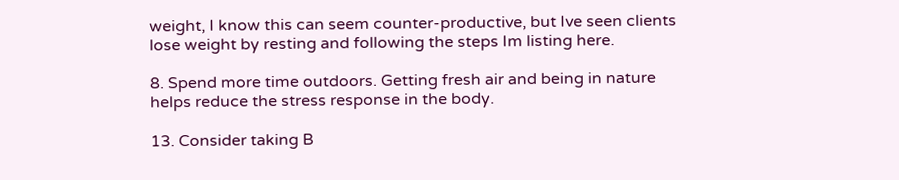weight, I know this can seem counter-productive, but Ive seen clients lose weight by resting and following the steps Im listing here.

8. Spend more time outdoors. Getting fresh air and being in nature helps reduce the stress response in the body.

13. Consider taking B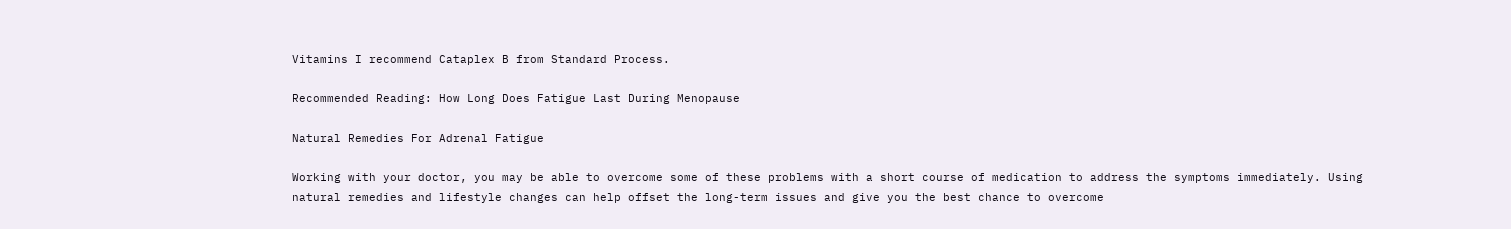Vitamins I recommend Cataplex B from Standard Process.

Recommended Reading: How Long Does Fatigue Last During Menopause

Natural Remedies For Adrenal Fatigue

Working with your doctor, you may be able to overcome some of these problems with a short course of medication to address the symptoms immediately. Using natural remedies and lifestyle changes can help offset the long-term issues and give you the best chance to overcome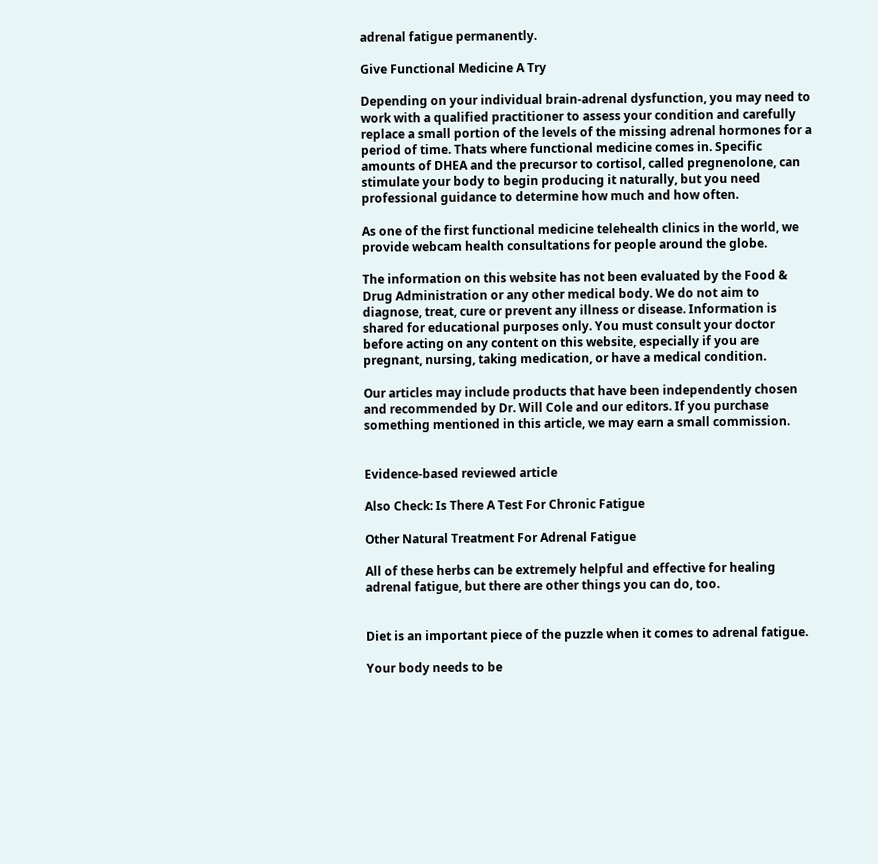adrenal fatigue permanently.

Give Functional Medicine A Try

Depending on your individual brain-adrenal dysfunction, you may need to work with a qualified practitioner to assess your condition and carefully replace a small portion of the levels of the missing adrenal hormones for a period of time. Thats where functional medicine comes in. Specific amounts of DHEA and the precursor to cortisol, called pregnenolone, can stimulate your body to begin producing it naturally, but you need professional guidance to determine how much and how often.

As one of the first functional medicine telehealth clinics in the world, we provide webcam health consultations for people around the globe.

The information on this website has not been evaluated by the Food & Drug Administration or any other medical body. We do not aim to diagnose, treat, cure or prevent any illness or disease. Information is shared for educational purposes only. You must consult your doctor before acting on any content on this website, especially if you are pregnant, nursing, taking medication, or have a medical condition.

Our articles may include products that have been independently chosen and recommended by Dr. Will Cole and our editors. If you purchase something mentioned in this article, we may earn a small commission.


Evidence-based reviewed article

Also Check: Is There A Test For Chronic Fatigue

Other Natural Treatment For Adrenal Fatigue

All of these herbs can be extremely helpful and effective for healing adrenal fatigue, but there are other things you can do, too.


Diet is an important piece of the puzzle when it comes to adrenal fatigue.

Your body needs to be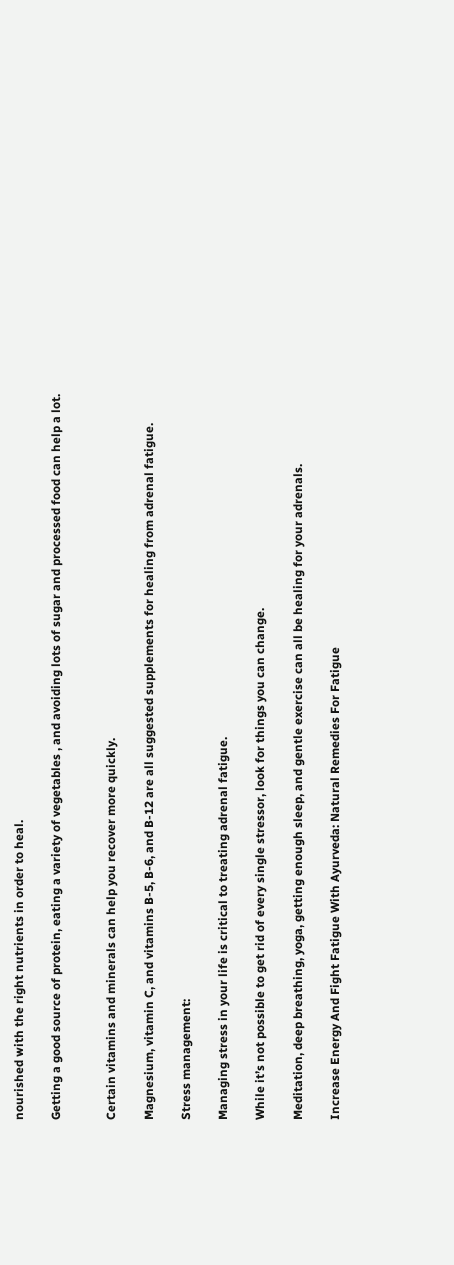nourished with the right nutrients in order to heal.

Getting a good source of protein, eating a variety of vegetables , and avoiding lots of sugar and processed food can help a lot.


Certain vitamins and minerals can help you recover more quickly.

Magnesium, vitamin C, and vitamins B-5, B-6, and B-12 are all suggested supplements for healing from adrenal fatigue.

Stress management:

Managing stress in your life is critical to treating adrenal fatigue.

While it’s not possible to get rid of every single stressor, look for things you can change.

Meditation, deep breathing, yoga, getting enough sleep, and gentle exercise can all be healing for your adrenals.

Increase Energy And Fight Fatigue With Ayurveda: Natural Remedies For Fatigue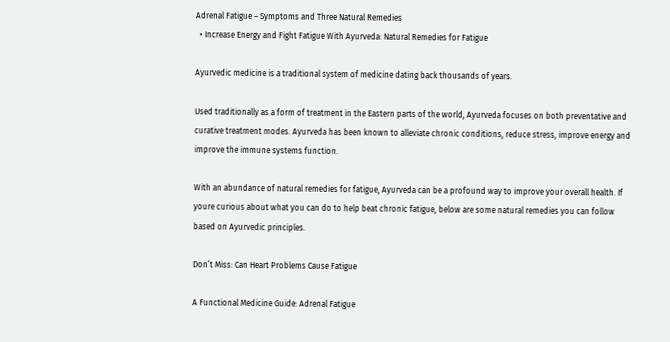Adrenal Fatigue – Symptoms and Three Natural Remedies
  • Increase Energy and Fight Fatigue With Ayurveda: Natural Remedies for Fatigue

Ayurvedic medicine is a traditional system of medicine dating back thousands of years.

Used traditionally as a form of treatment in the Eastern parts of the world, Ayurveda focuses on both preventative and curative treatment modes. Ayurveda has been known to alleviate chronic conditions, reduce stress, improve energy and improve the immune systems function.

With an abundance of natural remedies for fatigue, Ayurveda can be a profound way to improve your overall health. If youre curious about what you can do to help beat chronic fatigue, below are some natural remedies you can follow based on Ayurvedic principles.

Don’t Miss: Can Heart Problems Cause Fatigue

A Functional Medicine Guide: Adrenal Fatigue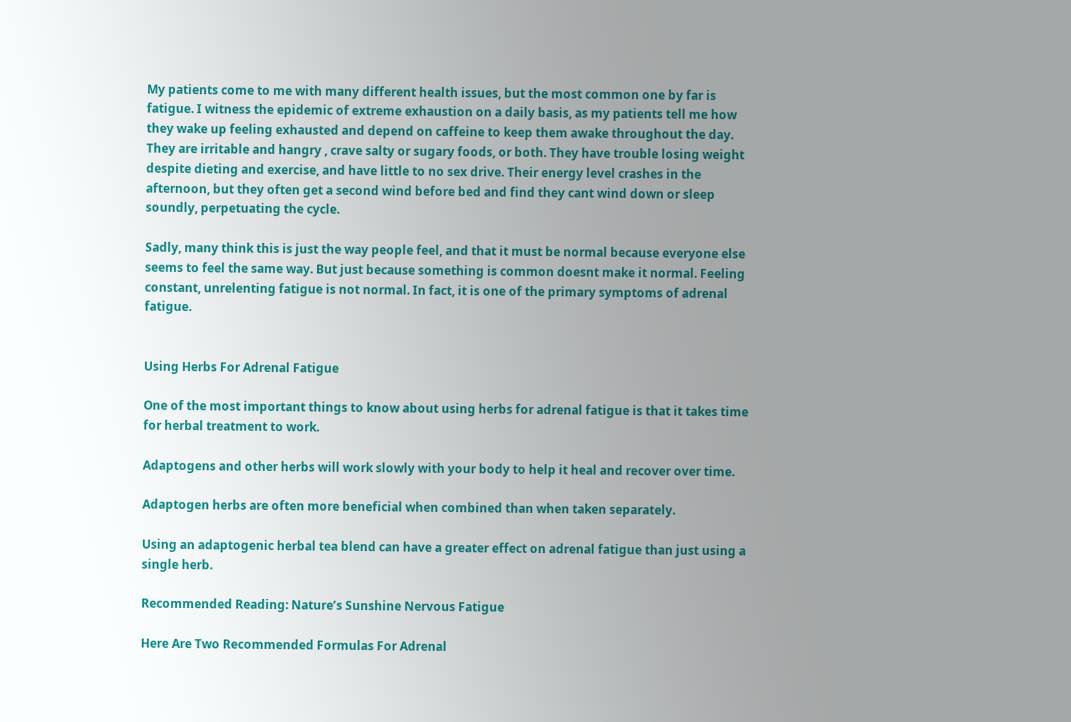My patients come to me with many different health issues, but the most common one by far is fatigue. I witness the epidemic of extreme exhaustion on a daily basis, as my patients tell me how they wake up feeling exhausted and depend on caffeine to keep them awake throughout the day. They are irritable and hangry , crave salty or sugary foods, or both. They have trouble losing weight despite dieting and exercise, and have little to no sex drive. Their energy level crashes in the afternoon, but they often get a second wind before bed and find they cant wind down or sleep soundly, perpetuating the cycle.

Sadly, many think this is just the way people feel, and that it must be normal because everyone else seems to feel the same way. But just because something is common doesnt make it normal. Feeling constant, unrelenting fatigue is not normal. In fact, it is one of the primary symptoms of adrenal fatigue.


Using Herbs For Adrenal Fatigue

One of the most important things to know about using herbs for adrenal fatigue is that it takes time for herbal treatment to work.

Adaptogens and other herbs will work slowly with your body to help it heal and recover over time.

Adaptogen herbs are often more beneficial when combined than when taken separately.

Using an adaptogenic herbal tea blend can have a greater effect on adrenal fatigue than just using a single herb.

Recommended Reading: Nature’s Sunshine Nervous Fatigue

Here Are Two Recommended Formulas For Adrenal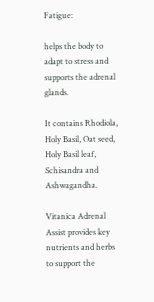Fatigue:

helps the body to adapt to stress and supports the adrenal glands.

It contains Rhodiola, Holy Basil, Oat seed, Holy Basil leaf, Schisandra and Ashwagandha.

Vitanica Adrenal Assist provides key nutrients and herbs to support the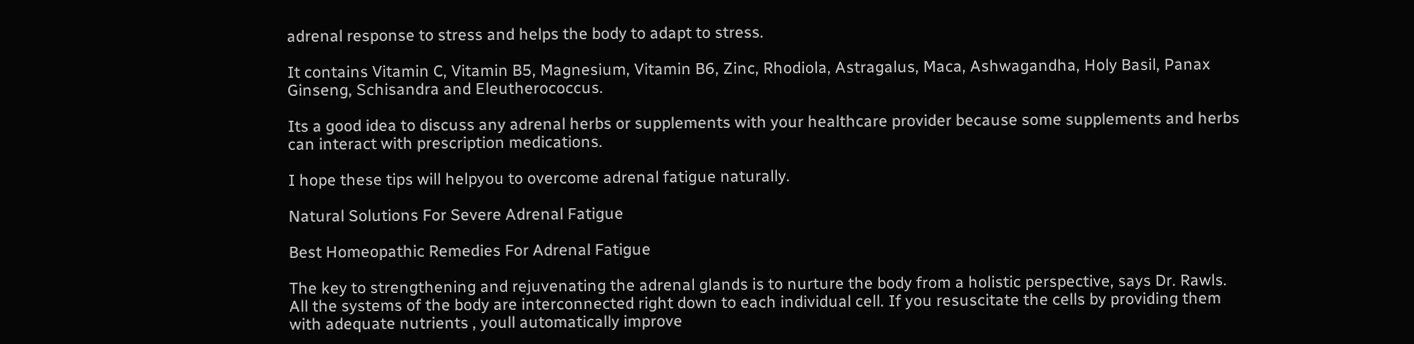adrenal response to stress and helps the body to adapt to stress.

It contains Vitamin C, Vitamin B5, Magnesium, Vitamin B6, Zinc, Rhodiola, Astragalus, Maca, Ashwagandha, Holy Basil, Panax Ginseng, Schisandra and Eleutherococcus.

Its a good idea to discuss any adrenal herbs or supplements with your healthcare provider because some supplements and herbs can interact with prescription medications.

I hope these tips will helpyou to overcome adrenal fatigue naturally.

Natural Solutions For Severe Adrenal Fatigue

Best Homeopathic Remedies For Adrenal Fatigue

The key to strengthening and rejuvenating the adrenal glands is to nurture the body from a holistic perspective, says Dr. Rawls. All the systems of the body are interconnected right down to each individual cell. If you resuscitate the cells by providing them with adequate nutrients , youll automatically improve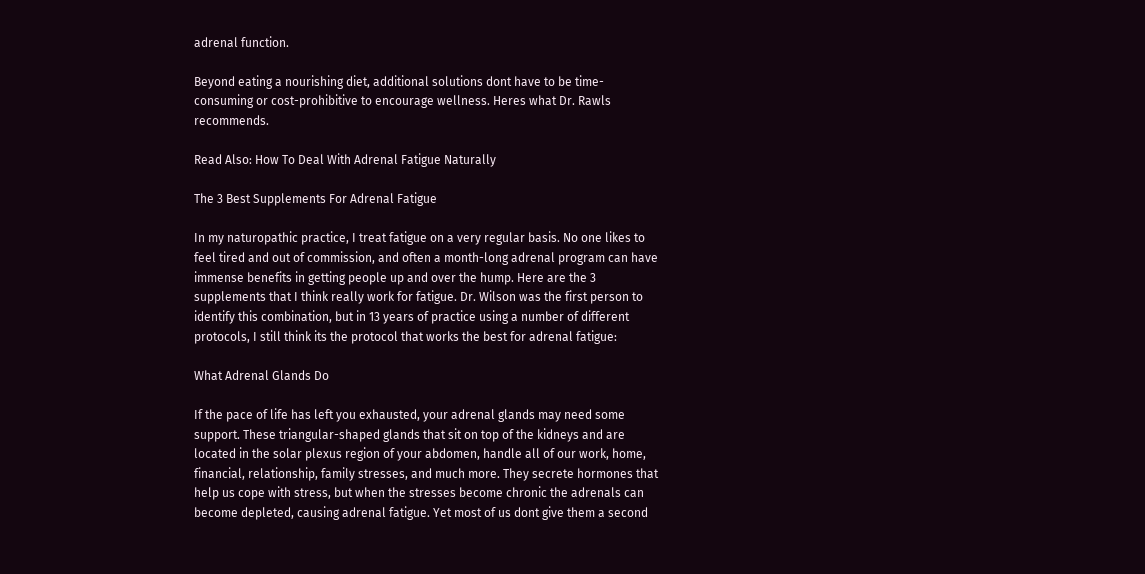adrenal function.

Beyond eating a nourishing diet, additional solutions dont have to be time-consuming or cost-prohibitive to encourage wellness. Heres what Dr. Rawls recommends.

Read Also: How To Deal With Adrenal Fatigue Naturally

The 3 Best Supplements For Adrenal Fatigue

In my naturopathic practice, I treat fatigue on a very regular basis. No one likes to feel tired and out of commission, and often a month-long adrenal program can have immense benefits in getting people up and over the hump. Here are the 3 supplements that I think really work for fatigue. Dr. Wilson was the first person to identify this combination, but in 13 years of practice using a number of different protocols, I still think its the protocol that works the best for adrenal fatigue:

What Adrenal Glands Do

If the pace of life has left you exhausted, your adrenal glands may need some support. These triangular-shaped glands that sit on top of the kidneys and are located in the solar plexus region of your abdomen, handle all of our work, home, financial, relationship, family stresses, and much more. They secrete hormones that help us cope with stress, but when the stresses become chronic the adrenals can become depleted, causing adrenal fatigue. Yet most of us dont give them a second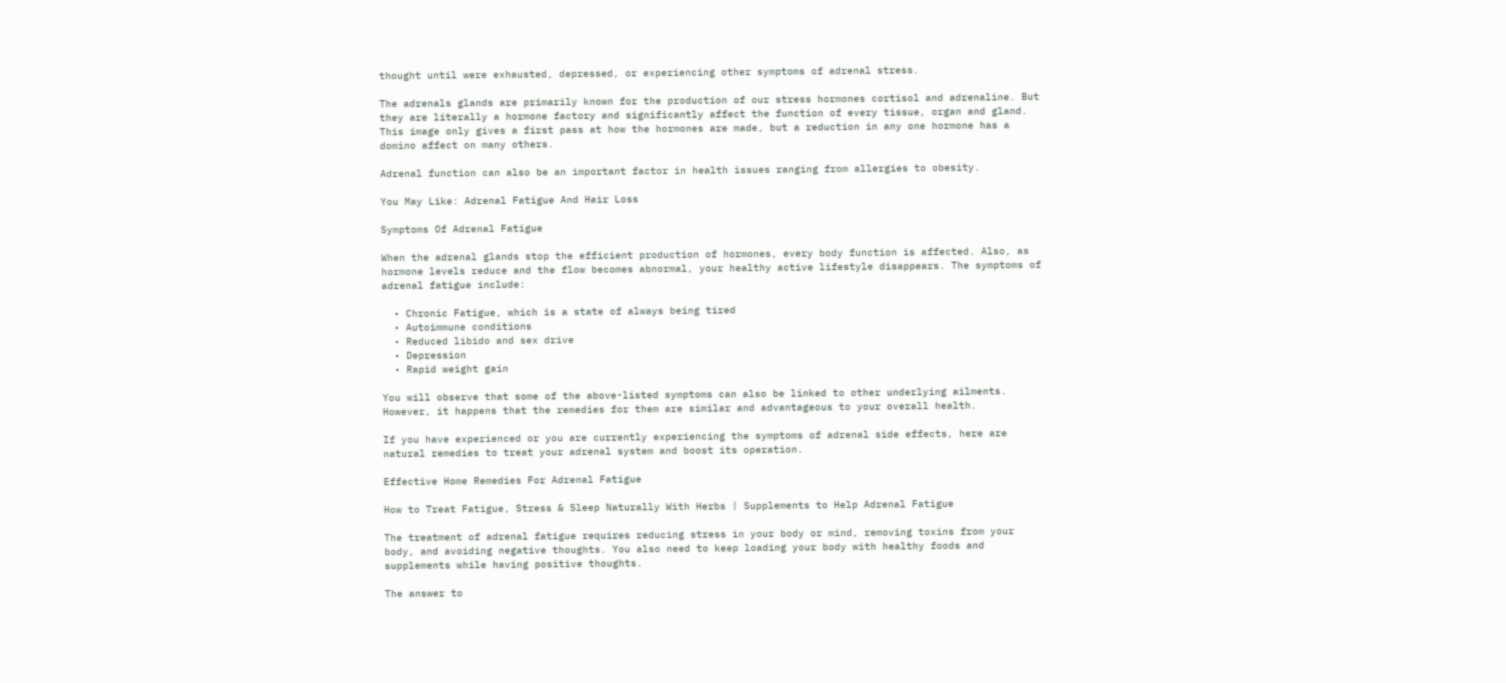thought until were exhausted, depressed, or experiencing other symptoms of adrenal stress.

The adrenals glands are primarily known for the production of our stress hormones cortisol and adrenaline. But they are literally a hormone factory and significantly affect the function of every tissue, organ and gland. This image only gives a first pass at how the hormones are made, but a reduction in any one hormone has a domino affect on many others.

Adrenal function can also be an important factor in health issues ranging from allergies to obesity.

You May Like: Adrenal Fatigue And Hair Loss

Symptoms Of Adrenal Fatigue

When the adrenal glands stop the efficient production of hormones, every body function is affected. Also, as hormone levels reduce and the flow becomes abnormal, your healthy active lifestyle disappears. The symptoms of adrenal fatigue include:

  • Chronic Fatigue, which is a state of always being tired
  • Autoimmune conditions
  • Reduced libido and sex drive
  • Depression
  • Rapid weight gain

You will observe that some of the above-listed symptoms can also be linked to other underlying ailments. However, it happens that the remedies for them are similar and advantageous to your overall health.

If you have experienced or you are currently experiencing the symptoms of adrenal side effects, here are natural remedies to treat your adrenal system and boost its operation.

Effective Home Remedies For Adrenal Fatigue

How to Treat Fatigue, Stress & Sleep Naturally With Herbs | Supplements to Help Adrenal Fatigue

The treatment of adrenal fatigue requires reducing stress in your body or mind, removing toxins from your body, and avoiding negative thoughts. You also need to keep loading your body with healthy foods and supplements while having positive thoughts.

The answer to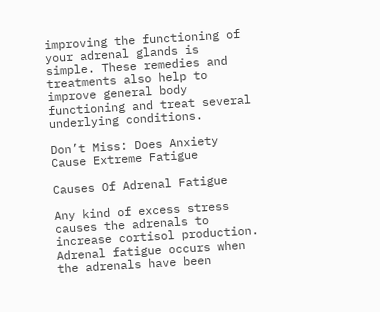improving the functioning of your adrenal glands is simple. These remedies and treatments also help to improve general body functioning and treat several underlying conditions.

Don’t Miss: Does Anxiety Cause Extreme Fatigue

Causes Of Adrenal Fatigue

Any kind of excess stress causes the adrenals to increase cortisol production. Adrenal fatigue occurs when the adrenals have been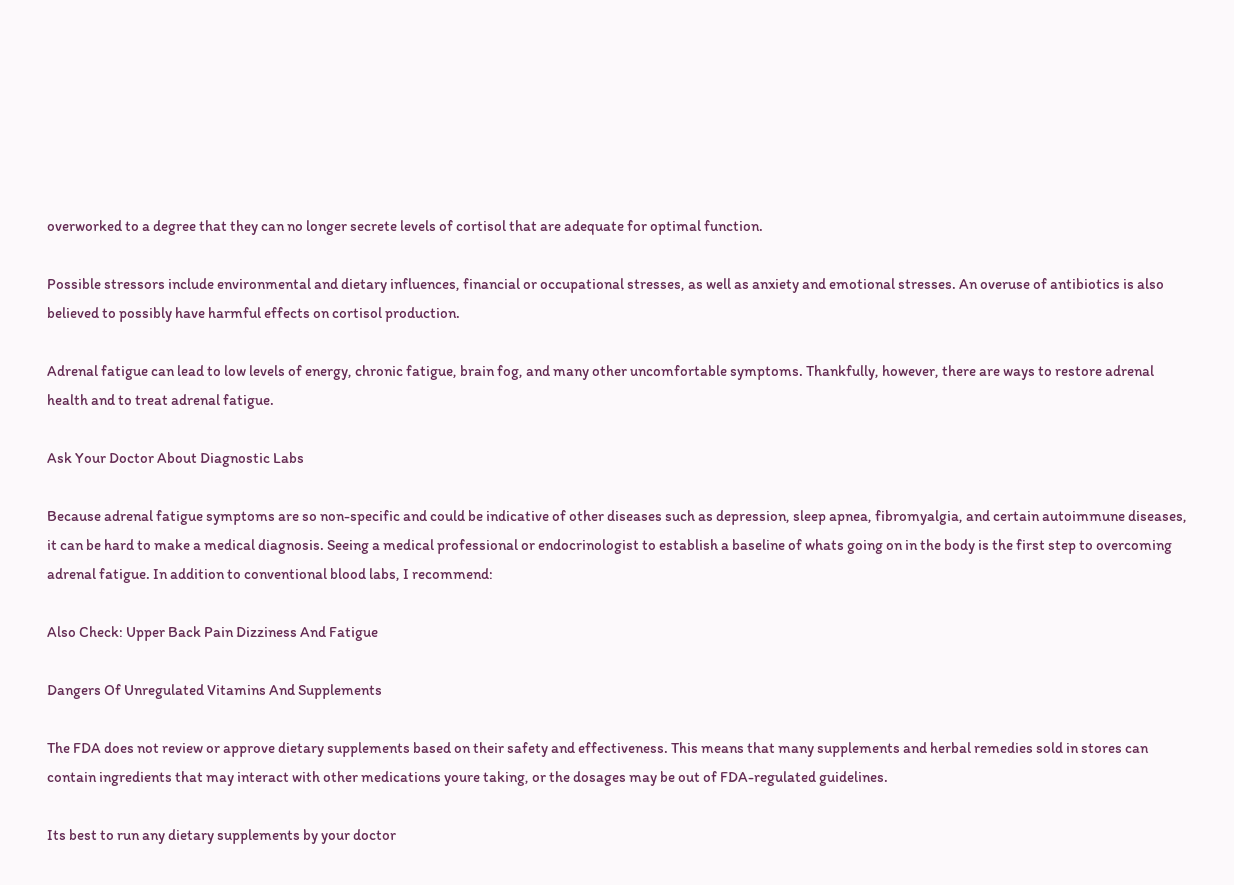overworked to a degree that they can no longer secrete levels of cortisol that are adequate for optimal function.

Possible stressors include environmental and dietary influences, financial or occupational stresses, as well as anxiety and emotional stresses. An overuse of antibiotics is also believed to possibly have harmful effects on cortisol production.

Adrenal fatigue can lead to low levels of energy, chronic fatigue, brain fog, and many other uncomfortable symptoms. Thankfully, however, there are ways to restore adrenal health and to treat adrenal fatigue.

Ask Your Doctor About Diagnostic Labs

Because adrenal fatigue symptoms are so non-specific and could be indicative of other diseases such as depression, sleep apnea, fibromyalgia, and certain autoimmune diseases, it can be hard to make a medical diagnosis. Seeing a medical professional or endocrinologist to establish a baseline of whats going on in the body is the first step to overcoming adrenal fatigue. In addition to conventional blood labs, I recommend:

Also Check: Upper Back Pain Dizziness And Fatigue

Dangers Of Unregulated Vitamins And Supplements

The FDA does not review or approve dietary supplements based on their safety and effectiveness. This means that many supplements and herbal remedies sold in stores can contain ingredients that may interact with other medications youre taking, or the dosages may be out of FDA-regulated guidelines.

Its best to run any dietary supplements by your doctor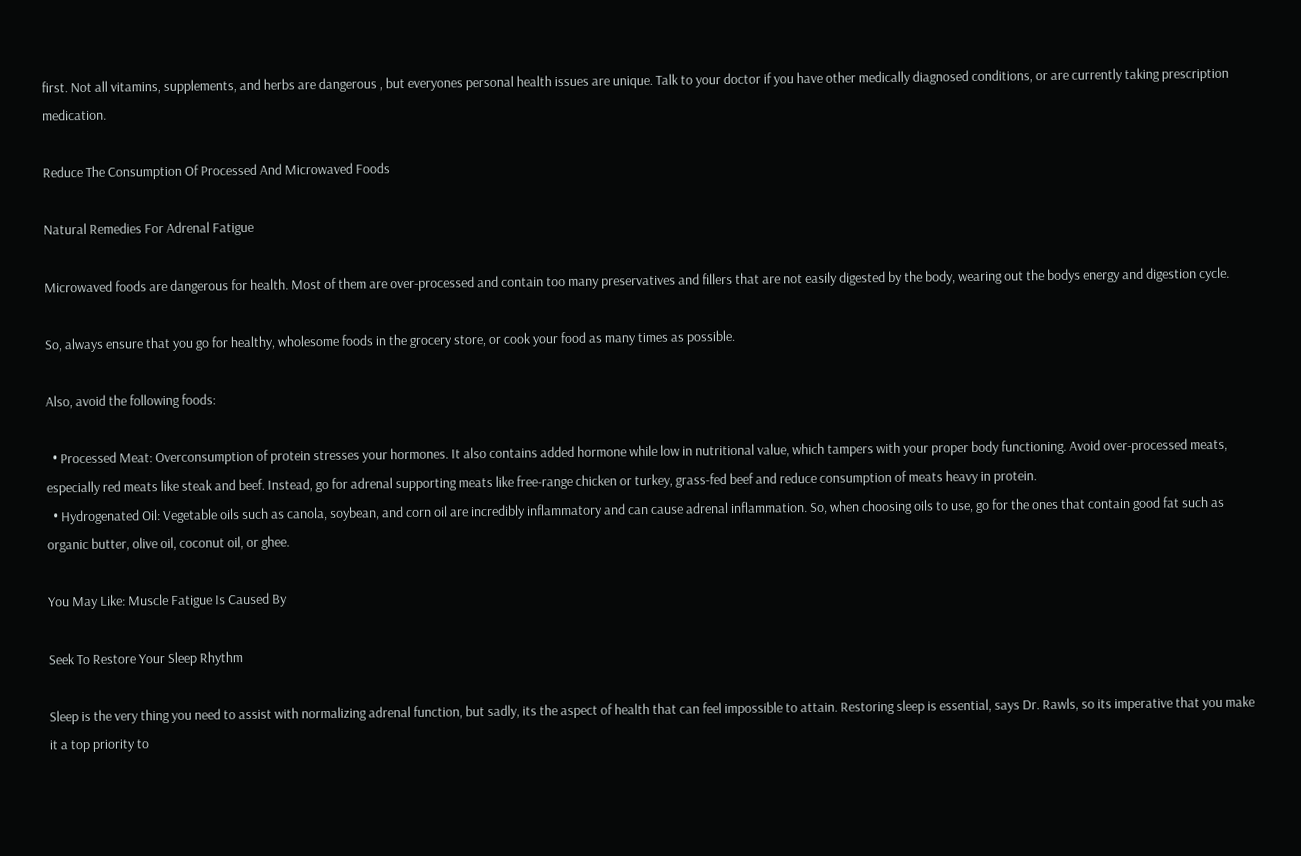first. Not all vitamins, supplements, and herbs are dangerous , but everyones personal health issues are unique. Talk to your doctor if you have other medically diagnosed conditions, or are currently taking prescription medication.

Reduce The Consumption Of Processed And Microwaved Foods

Natural Remedies For Adrenal Fatigue

Microwaved foods are dangerous for health. Most of them are over-processed and contain too many preservatives and fillers that are not easily digested by the body, wearing out the bodys energy and digestion cycle.

So, always ensure that you go for healthy, wholesome foods in the grocery store, or cook your food as many times as possible.

Also, avoid the following foods:

  • Processed Meat: Overconsumption of protein stresses your hormones. It also contains added hormone while low in nutritional value, which tampers with your proper body functioning. Avoid over-processed meats, especially red meats like steak and beef. Instead, go for adrenal supporting meats like free-range chicken or turkey, grass-fed beef and reduce consumption of meats heavy in protein.
  • Hydrogenated Oil: Vegetable oils such as canola, soybean, and corn oil are incredibly inflammatory and can cause adrenal inflammation. So, when choosing oils to use, go for the ones that contain good fat such as organic butter, olive oil, coconut oil, or ghee.

You May Like: Muscle Fatigue Is Caused By

Seek To Restore Your Sleep Rhythm

Sleep is the very thing you need to assist with normalizing adrenal function, but sadly, its the aspect of health that can feel impossible to attain. Restoring sleep is essential, says Dr. Rawls, so its imperative that you make it a top priority to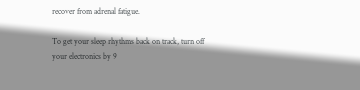recover from adrenal fatigue.

To get your sleep rhythms back on track, turn off your electronics by 9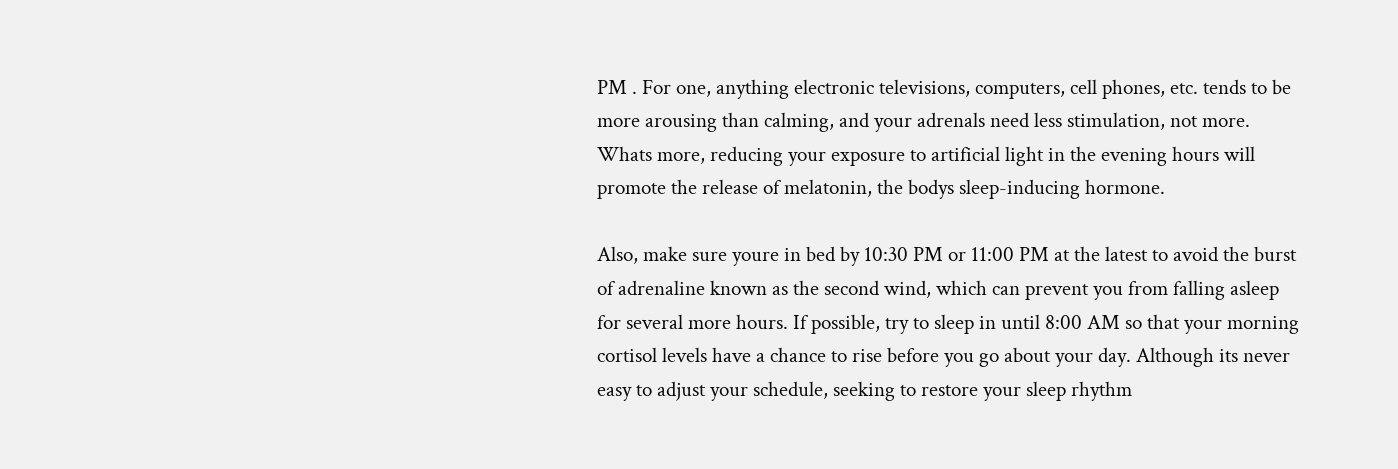PM . For one, anything electronic televisions, computers, cell phones, etc. tends to be more arousing than calming, and your adrenals need less stimulation, not more. Whats more, reducing your exposure to artificial light in the evening hours will promote the release of melatonin, the bodys sleep-inducing hormone.

Also, make sure youre in bed by 10:30 PM or 11:00 PM at the latest to avoid the burst of adrenaline known as the second wind, which can prevent you from falling asleep for several more hours. If possible, try to sleep in until 8:00 AM so that your morning cortisol levels have a chance to rise before you go about your day. Although its never easy to adjust your schedule, seeking to restore your sleep rhythm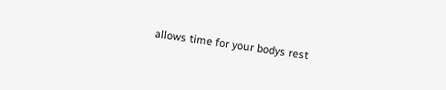allows time for your bodys rest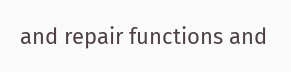and repair functions and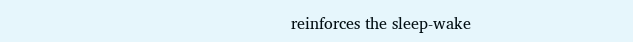reinforces the sleep-wake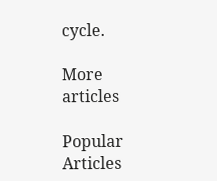cycle.

More articles

Popular Articles